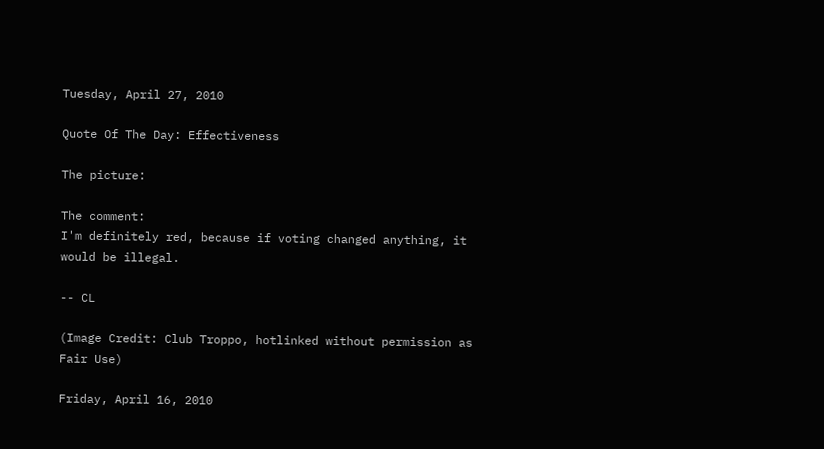Tuesday, April 27, 2010

Quote Of The Day: Effectiveness

The picture:

The comment:
I'm definitely red, because if voting changed anything, it would be illegal.

-- CL

(Image Credit: Club Troppo, hotlinked without permission as Fair Use)

Friday, April 16, 2010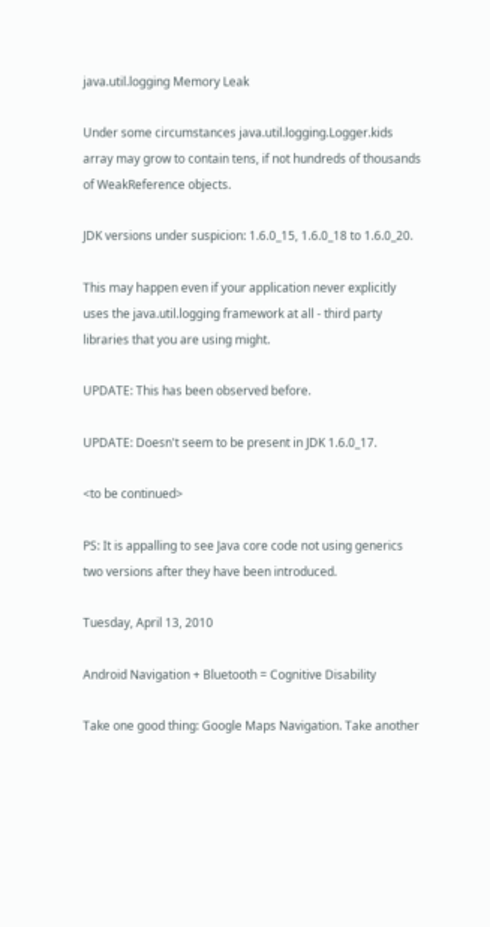java.util.logging Memory Leak

Under some circumstances java.util.logging.Logger.kids array may grow to contain tens, if not hundreds of thousands of WeakReference objects.

JDK versions under suspicion: 1.6.0_15, 1.6.0_18 to 1.6.0_20.

This may happen even if your application never explicitly uses the java.util.logging framework at all - third party libraries that you are using might.

UPDATE: This has been observed before.

UPDATE: Doesn't seem to be present in JDK 1.6.0_17.

<to be continued>

PS: It is appalling to see Java core code not using generics two versions after they have been introduced.

Tuesday, April 13, 2010

Android Navigation + Bluetooth = Cognitive Disability

Take one good thing: Google Maps Navigation. Take another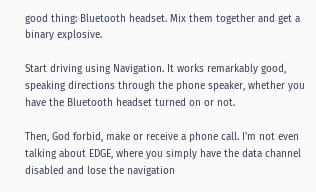good thing: Bluetooth headset. Mix them together and get a binary explosive.

Start driving using Navigation. It works remarkably good, speaking directions through the phone speaker, whether you have the Bluetooth headset turned on or not.

Then, God forbid, make or receive a phone call. I'm not even talking about EDGE, where you simply have the data channel disabled and lose the navigation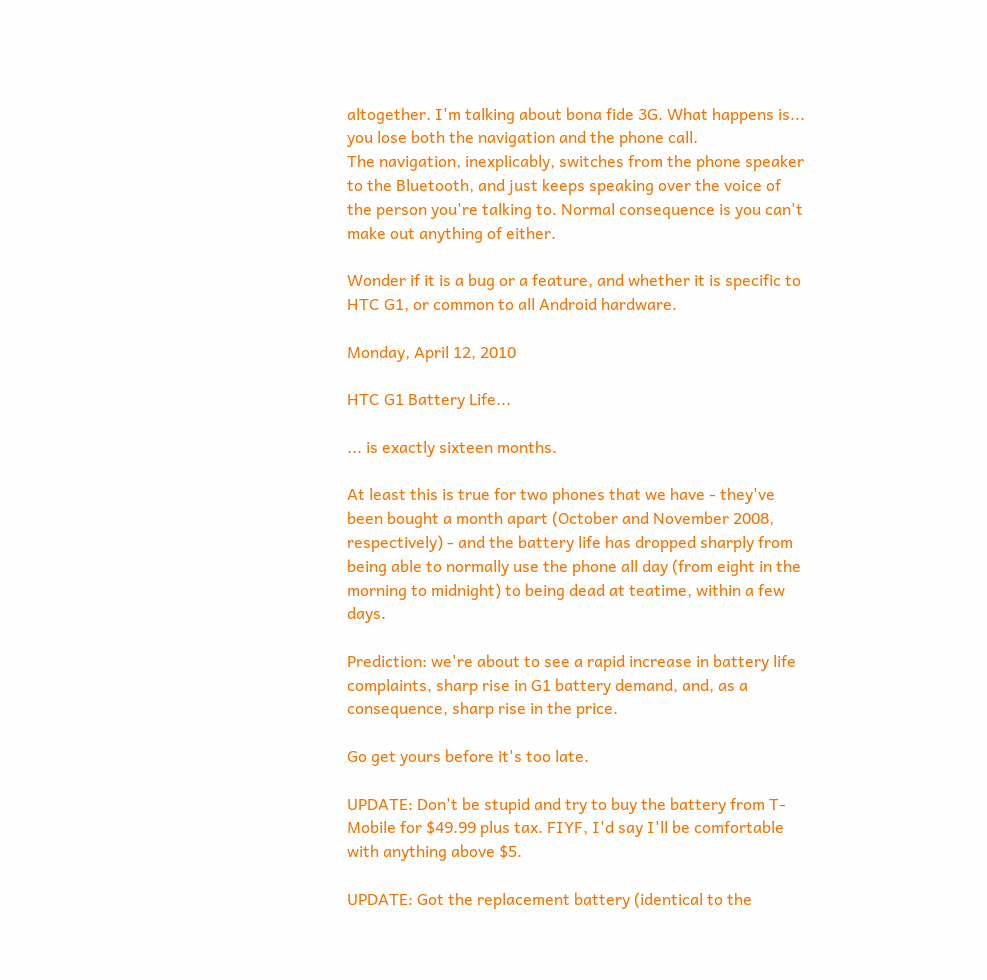altogether. I'm talking about bona fide 3G. What happens is...
you lose both the navigation and the phone call.
The navigation, inexplicably, switches from the phone speaker to the Bluetooth, and just keeps speaking over the voice of the person you're talking to. Normal consequence is you can't make out anything of either.

Wonder if it is a bug or a feature, and whether it is specific to HTC G1, or common to all Android hardware.

Monday, April 12, 2010

HTC G1 Battery Life...

... is exactly sixteen months.

At least this is true for two phones that we have - they've been bought a month apart (October and November 2008, respectively) - and the battery life has dropped sharply from being able to normally use the phone all day (from eight in the morning to midnight) to being dead at teatime, within a few days.

Prediction: we're about to see a rapid increase in battery life complaints, sharp rise in G1 battery demand, and, as a consequence, sharp rise in the price.

Go get yours before it's too late.

UPDATE: Don't be stupid and try to buy the battery from T-Mobile for $49.99 plus tax. FIYF, I'd say I'll be comfortable with anything above $5.

UPDATE: Got the replacement battery (identical to the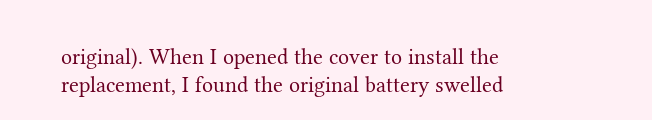original). When I opened the cover to install the replacement, I found the original battery swelled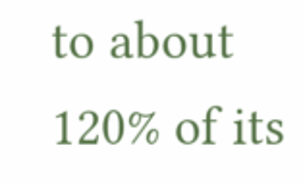to about 120% of its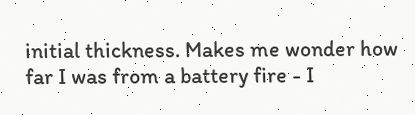initial thickness. Makes me wonder how far I was from a battery fire - I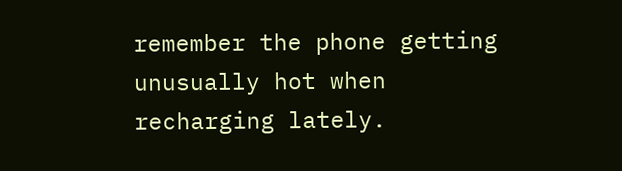remember the phone getting unusually hot when recharging lately.